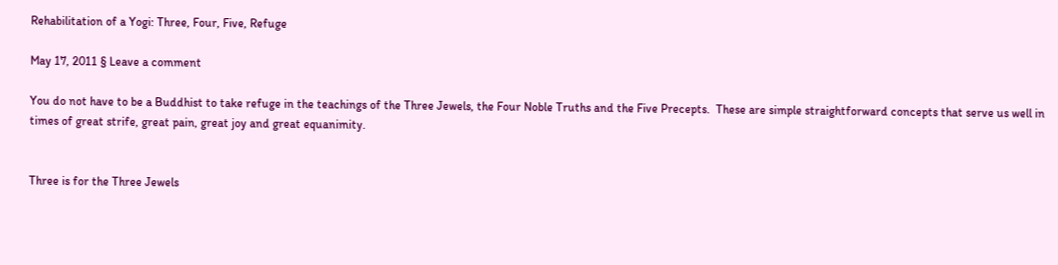Rehabilitation of a Yogi: Three, Four, Five, Refuge

May 17, 2011 § Leave a comment

You do not have to be a Buddhist to take refuge in the teachings of the Three Jewels, the Four Noble Truths and the Five Precepts.  These are simple straightforward concepts that serve us well in times of great strife, great pain, great joy and great equanimity.


Three is for the Three Jewels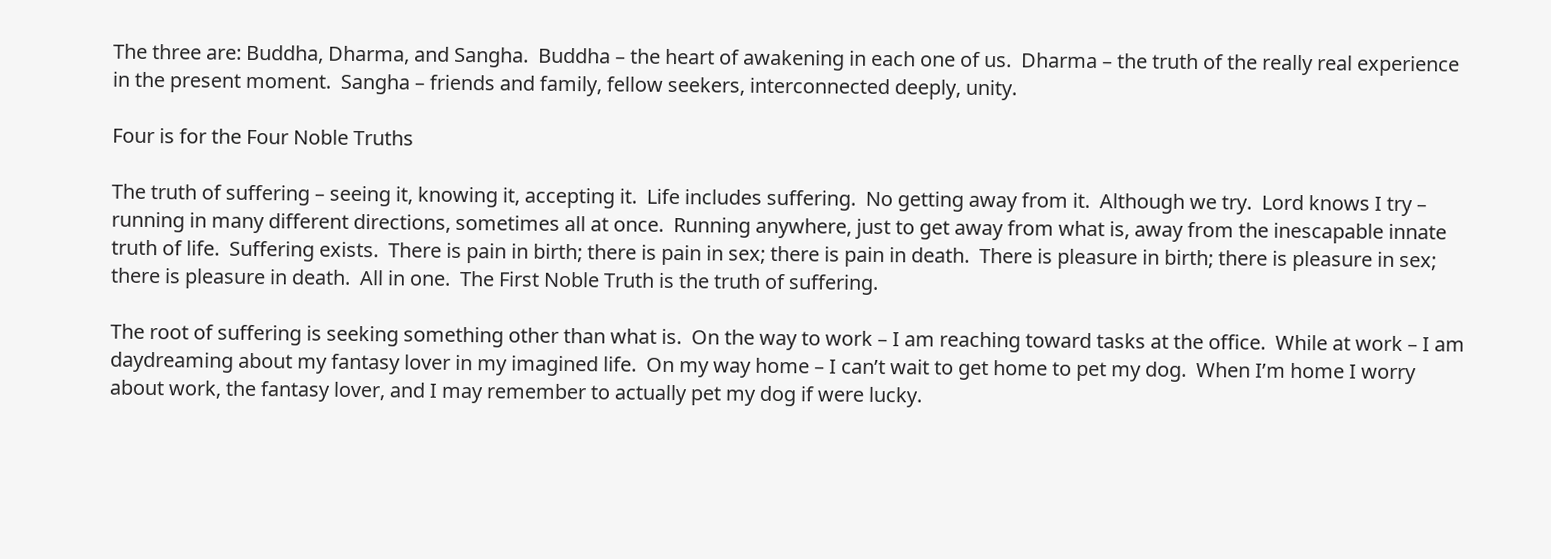The three are: Buddha, Dharma, and Sangha.  Buddha – the heart of awakening in each one of us.  Dharma – the truth of the really real experience in the present moment.  Sangha – friends and family, fellow seekers, interconnected deeply, unity.

Four is for the Four Noble Truths

The truth of suffering – seeing it, knowing it, accepting it.  Life includes suffering.  No getting away from it.  Although we try.  Lord knows I try – running in many different directions, sometimes all at once.  Running anywhere, just to get away from what is, away from the inescapable innate truth of life.  Suffering exists.  There is pain in birth; there is pain in sex; there is pain in death.  There is pleasure in birth; there is pleasure in sex; there is pleasure in death.  All in one.  The First Noble Truth is the truth of suffering.

The root of suffering is seeking something other than what is.  On the way to work – I am reaching toward tasks at the office.  While at work – I am daydreaming about my fantasy lover in my imagined life.  On my way home – I can’t wait to get home to pet my dog.  When I’m home I worry about work, the fantasy lover, and I may remember to actually pet my dog if were lucky.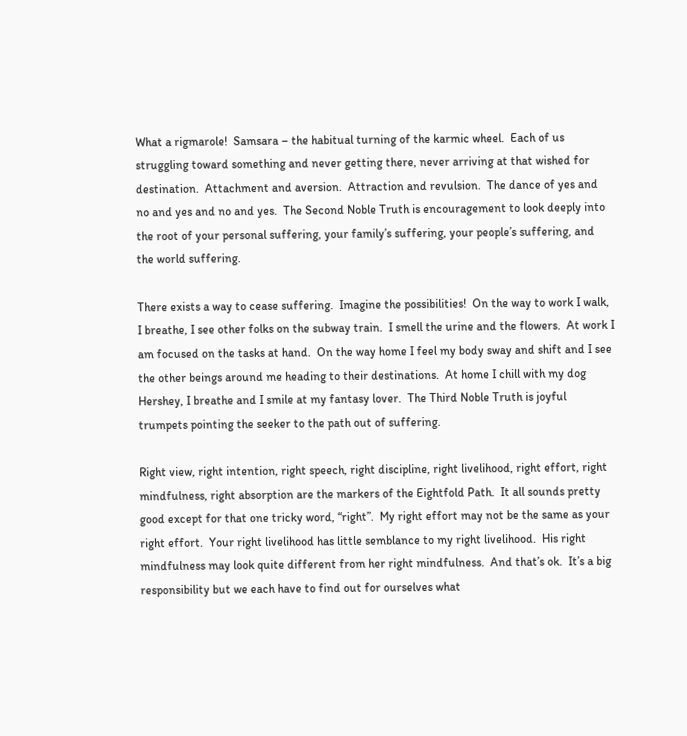What a rigmarole!  Samsara – the habitual turning of the karmic wheel.  Each of us struggling toward something and never getting there, never arriving at that wished for destination.  Attachment and aversion.  Attraction and revulsion.  The dance of yes and no and yes and no and yes.  The Second Noble Truth is encouragement to look deeply into the root of your personal suffering, your family’s suffering, your people’s suffering, and the world suffering.

There exists a way to cease suffering.  Imagine the possibilities!  On the way to work I walk, I breathe, I see other folks on the subway train.  I smell the urine and the flowers.  At work I am focused on the tasks at hand.  On the way home I feel my body sway and shift and I see the other beings around me heading to their destinations.  At home I chill with my dog Hershey, I breathe and I smile at my fantasy lover.  The Third Noble Truth is joyful trumpets pointing the seeker to the path out of suffering.

Right view, right intention, right speech, right discipline, right livelihood, right effort, right mindfulness, right absorption are the markers of the Eightfold Path.  It all sounds pretty good except for that one tricky word, “right”.  My right effort may not be the same as your right effort.  Your right livelihood has little semblance to my right livelihood.  His right mindfulness may look quite different from her right mindfulness.  And that’s ok.  It’s a big responsibility but we each have to find out for ourselves what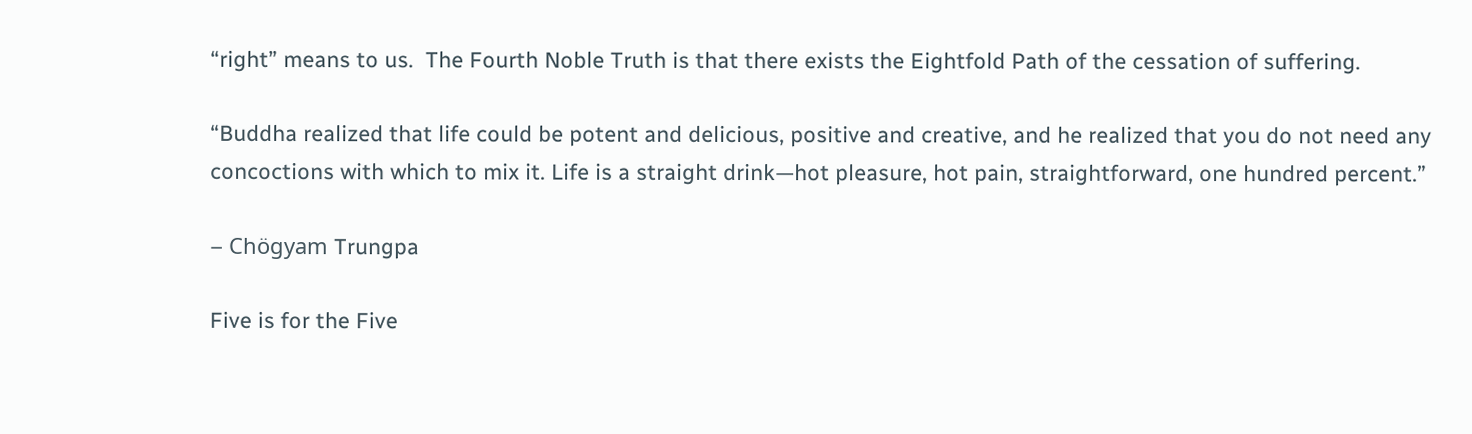“right” means to us.  The Fourth Noble Truth is that there exists the Eightfold Path of the cessation of suffering.

“Buddha realized that life could be potent and delicious, positive and creative, and he realized that you do not need any concoctions with which to mix it. Life is a straight drink—hot pleasure, hot pain, straightforward, one hundred percent.”

– Chögyam Trungpa

Five is for the Five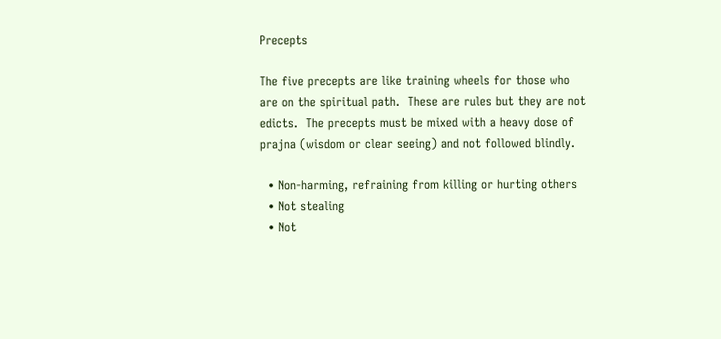Precepts

The five precepts are like training wheels for those who are on the spiritual path.  These are rules but they are not edicts.  The precepts must be mixed with a heavy dose of prajna (wisdom or clear seeing) and not followed blindly.

  • Non-harming, refraining from killing or hurting others
  • Not stealing
  • Not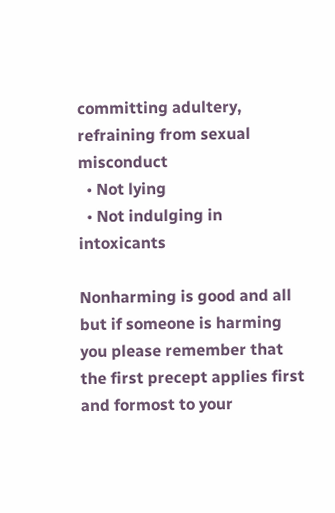committing adultery, refraining from sexual misconduct
  • Not lying
  • Not indulging in intoxicants

Nonharming is good and all but if someone is harming you please remember that the first precept applies first and formost to your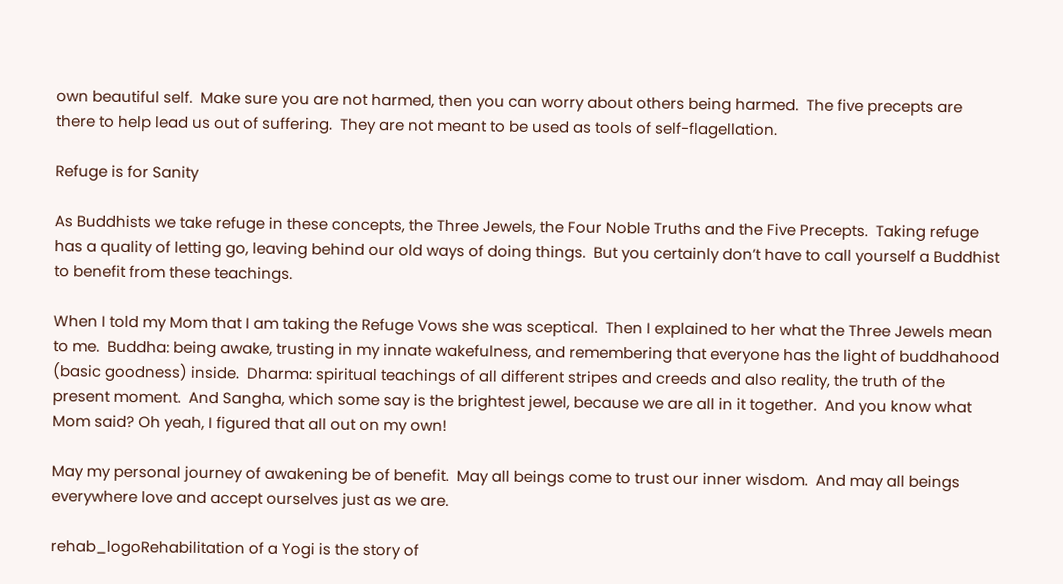own beautiful self.  Make sure you are not harmed, then you can worry about others being harmed.  The five precepts are there to help lead us out of suffering.  They are not meant to be used as tools of self-flagellation.

Refuge is for Sanity

As Buddhists we take refuge in these concepts, the Three Jewels, the Four Noble Truths and the Five Precepts.  Taking refuge has a quality of letting go, leaving behind our old ways of doing things.  But you certainly don’t have to call yourself a Buddhist to benefit from these teachings.

When I told my Mom that I am taking the Refuge Vows she was sceptical.  Then I explained to her what the Three Jewels mean to me.  Buddha: being awake, trusting in my innate wakefulness, and remembering that everyone has the light of buddhahood (basic goodness) inside.  Dharma: spiritual teachings of all different stripes and creeds and also reality, the truth of the present moment.  And Sangha, which some say is the brightest jewel, because we are all in it together.  And you know what Mom said? Oh yeah, I figured that all out on my own!

May my personal journey of awakening be of benefit.  May all beings come to trust our inner wisdom.  And may all beings everywhere love and accept ourselves just as we are.

rehab_logoRehabilitation of a Yogi is the story of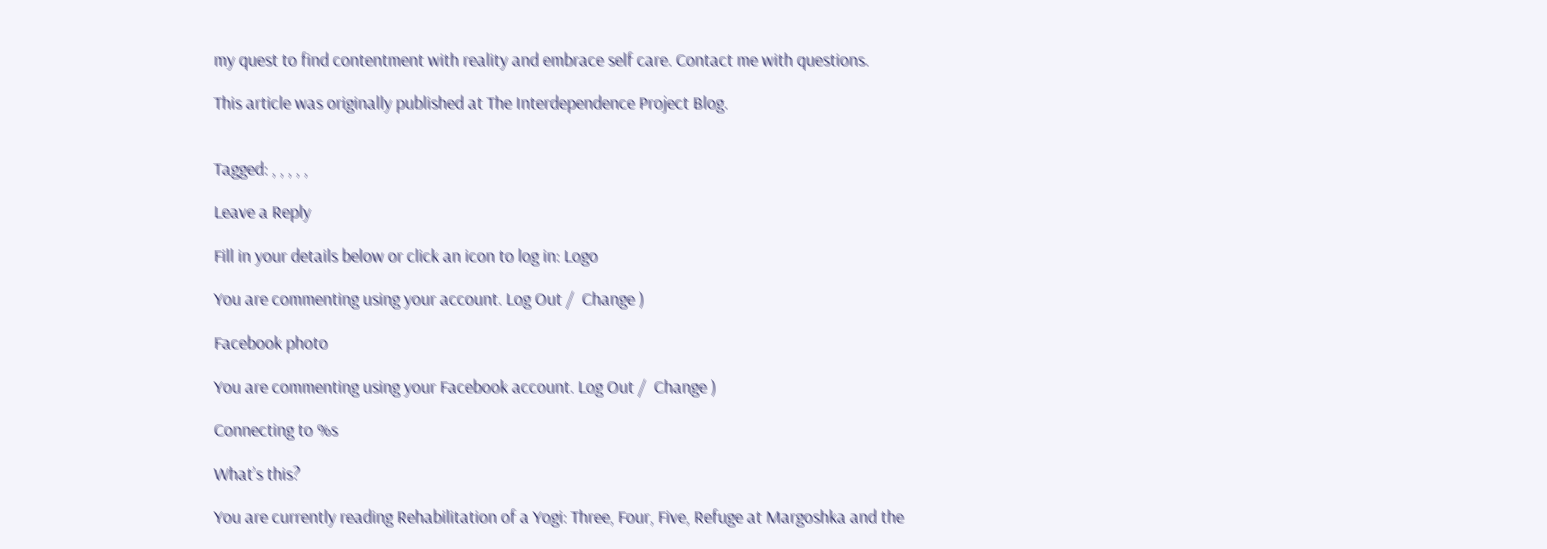my quest to find contentment with reality and embrace self care. Contact me with questions.

This article was originally published at The Interdependence Project Blog.


Tagged: , , , , ,

Leave a Reply

Fill in your details below or click an icon to log in: Logo

You are commenting using your account. Log Out /  Change )

Facebook photo

You are commenting using your Facebook account. Log Out /  Change )

Connecting to %s

What’s this?

You are currently reading Rehabilitation of a Yogi: Three, Four, Five, Refuge at Margoshka and the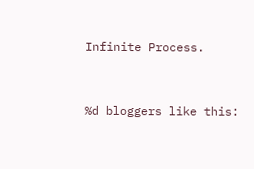Infinite Process.


%d bloggers like this: